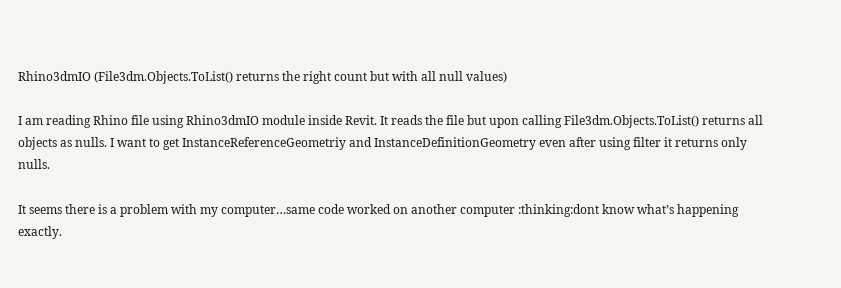Rhino3dmIO (File3dm.Objects.ToList() returns the right count but with all null values)

I am reading Rhino file using Rhino3dmIO module inside Revit. It reads the file but upon calling File3dm.Objects.ToList() returns all objects as nulls. I want to get InstanceReferenceGeometriy and InstanceDefinitionGeometry even after using filter it returns only nulls.

It seems there is a problem with my computer…same code worked on another computer :thinking:dont know what’s happening exactly.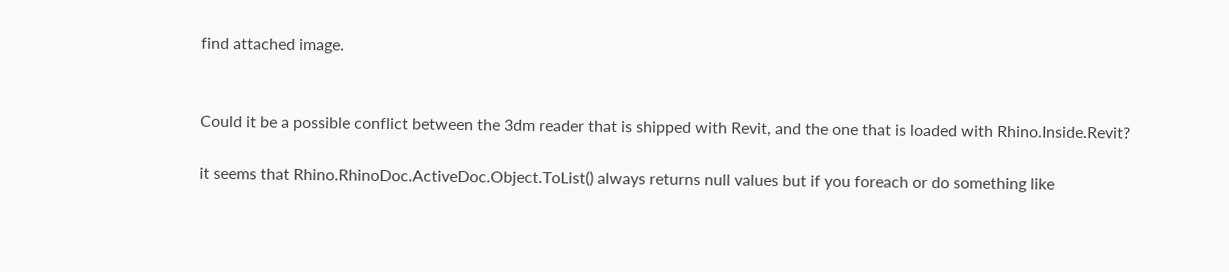find attached image.


Could it be a possible conflict between the 3dm reader that is shipped with Revit, and the one that is loaded with Rhino.Inside.Revit?

it seems that Rhino.RhinoDoc.ActiveDoc.Object.ToList() always returns null values but if you foreach or do something like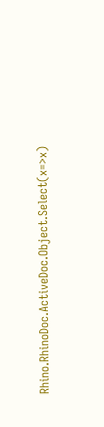Rhino.RhinoDoc.ActiveDoc.Object.Select(x=>x)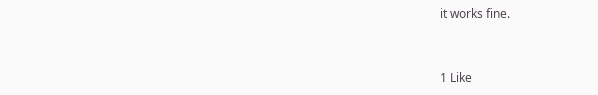it works fine.


1 Like